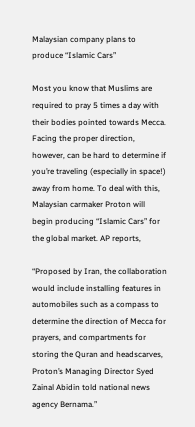Malaysian company plans to produce “Islamic Cars”

Most you know that Muslims are required to pray 5 times a day with their bodies pointed towards Mecca. Facing the proper direction, however, can be hard to determine if you’re traveling (especially in space!) away from home. To deal with this, Malaysian carmaker Proton will begin producing “Islamic Cars” for the global market. AP reports,

“Proposed by Iran, the collaboration would include installing features in automobiles such as a compass to determine the direction of Mecca for prayers, and compartments for storing the Quran and headscarves, Proton’s Managing Director Syed Zainal Abidin told national news agency Bernama.”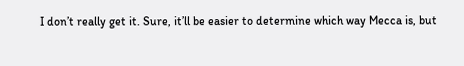I don’t really get it. Sure, it’ll be easier to determine which way Mecca is, but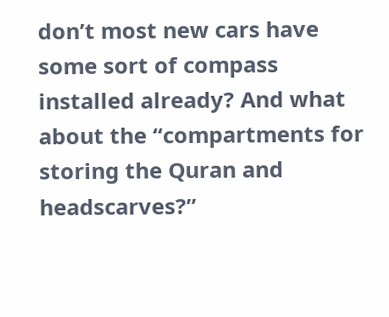don’t most new cars have some sort of compass installed already? And what about the “compartments for storing the Quran and headscarves?”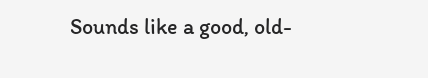Sounds like a good, old-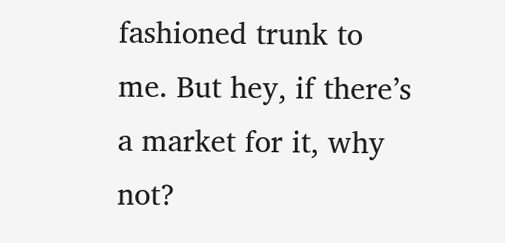fashioned trunk to me. But hey, if there’s a market for it, why not?